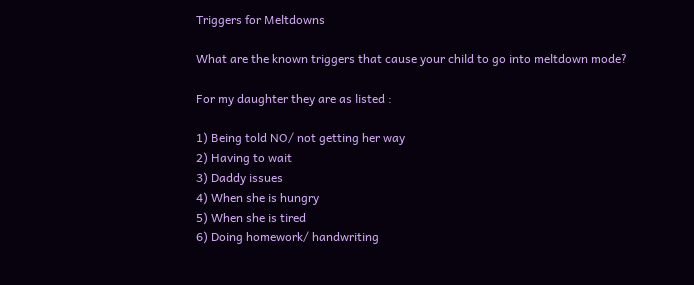Triggers for Meltdowns

What are the known triggers that cause your child to go into meltdown mode?

For my daughter they are as listed :

1) Being told NO/ not getting her way
2) Having to wait
3) Daddy issues
4) When she is hungry
5) When she is tired
6) Doing homework/ handwriting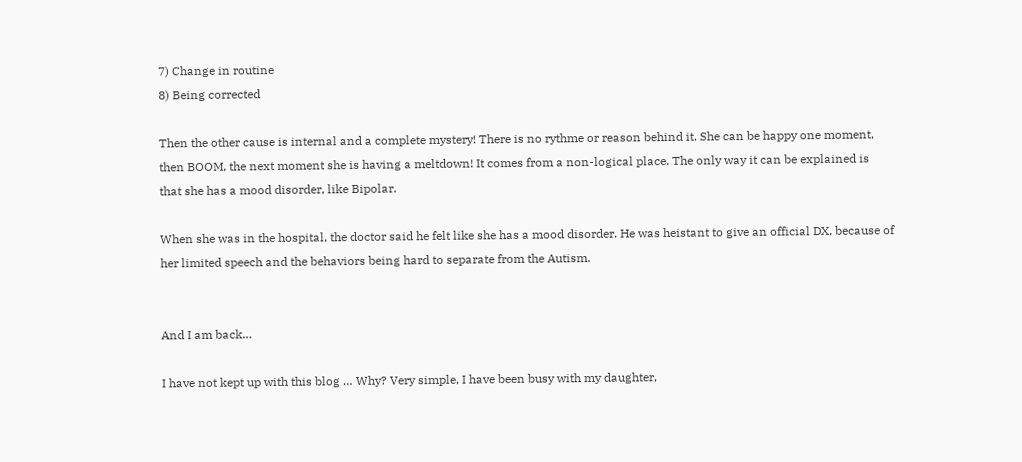7) Change in routine
8) Being corrected

Then the other cause is internal and a complete mystery! There is no rythme or reason behind it. She can be happy one moment, then BOOM, the next moment she is having a meltdown! It comes from a non-logical place. The only way it can be explained is that she has a mood disorder, like Bipolar.

When she was in the hospital, the doctor said he felt like she has a mood disorder. He was heistant to give an official DX, because of her limited speech and the behaviors being hard to separate from the Autism.


And I am back…

I have not kept up with this blog … Why? Very simple, I have been busy with my daughter,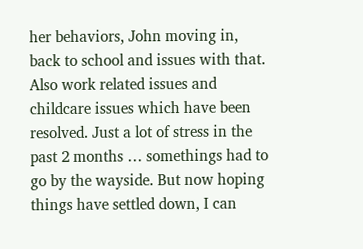her behaviors, John moving in, back to school and issues with that. Also work related issues and childcare issues which have been resolved. Just a lot of stress in the past 2 months … somethings had to go by the wayside. But now hoping things have settled down, I can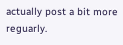actually post a bit more reguarly.